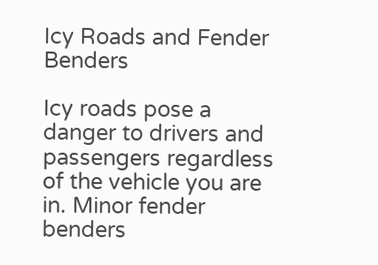Icy Roads and Fender Benders

Icy roads pose a danger to drivers and passengers regardless of the vehicle you are in. Minor fender benders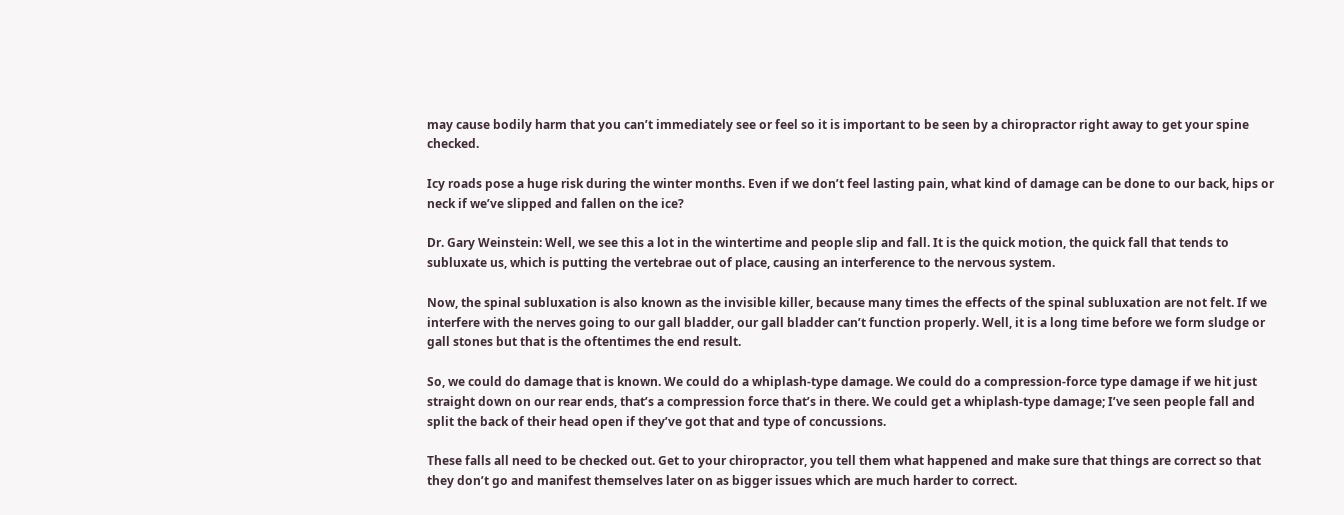may cause bodily harm that you can’t immediately see or feel so it is important to be seen by a chiropractor right away to get your spine checked.

Icy roads pose a huge risk during the winter months. Even if we don’t feel lasting pain, what kind of damage can be done to our back, hips or neck if we’ve slipped and fallen on the ice?

Dr. Gary Weinstein: Well, we see this a lot in the wintertime and people slip and fall. It is the quick motion, the quick fall that tends to subluxate us, which is putting the vertebrae out of place, causing an interference to the nervous system.

Now, the spinal subluxation is also known as the invisible killer, because many times the effects of the spinal subluxation are not felt. If we interfere with the nerves going to our gall bladder, our gall bladder can’t function properly. Well, it is a long time before we form sludge or gall stones but that is the oftentimes the end result.

So, we could do damage that is known. We could do a whiplash-type damage. We could do a compression-force type damage if we hit just straight down on our rear ends, that’s a compression force that’s in there. We could get a whiplash-type damage; I’ve seen people fall and split the back of their head open if they’ve got that and type of concussions.

These falls all need to be checked out. Get to your chiropractor, you tell them what happened and make sure that things are correct so that they don’t go and manifest themselves later on as bigger issues which are much harder to correct.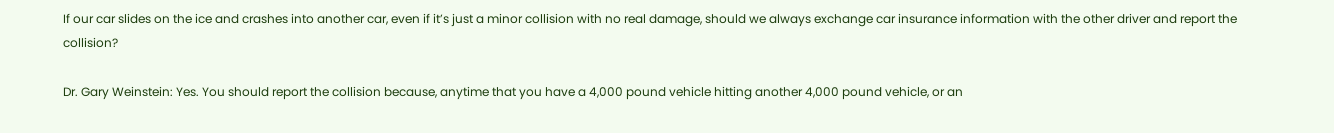If our car slides on the ice and crashes into another car, even if it’s just a minor collision with no real damage, should we always exchange car insurance information with the other driver and report the collision?

Dr. Gary Weinstein: Yes. You should report the collision because, anytime that you have a 4,000 pound vehicle hitting another 4,000 pound vehicle, or an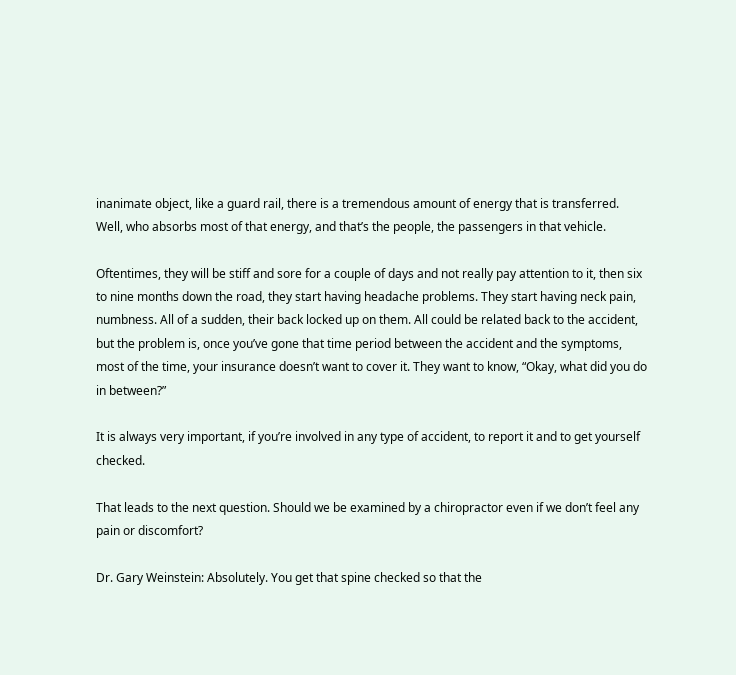inanimate object, like a guard rail, there is a tremendous amount of energy that is transferred. Well, who absorbs most of that energy, and that’s the people, the passengers in that vehicle.

Oftentimes, they will be stiff and sore for a couple of days and not really pay attention to it, then six to nine months down the road, they start having headache problems. They start having neck pain, numbness. All of a sudden, their back locked up on them. All could be related back to the accident, but the problem is, once you’ve gone that time period between the accident and the symptoms, most of the time, your insurance doesn’t want to cover it. They want to know, “Okay, what did you do in between?”

It is always very important, if you’re involved in any type of accident, to report it and to get yourself checked.

That leads to the next question. Should we be examined by a chiropractor even if we don’t feel any pain or discomfort?

Dr. Gary Weinstein: Absolutely. You get that spine checked so that the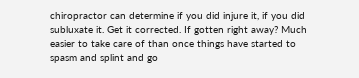chiropractor can determine if you did injure it, if you did subluxate it. Get it corrected. If gotten right away? Much easier to take care of than once things have started to spasm and splint and go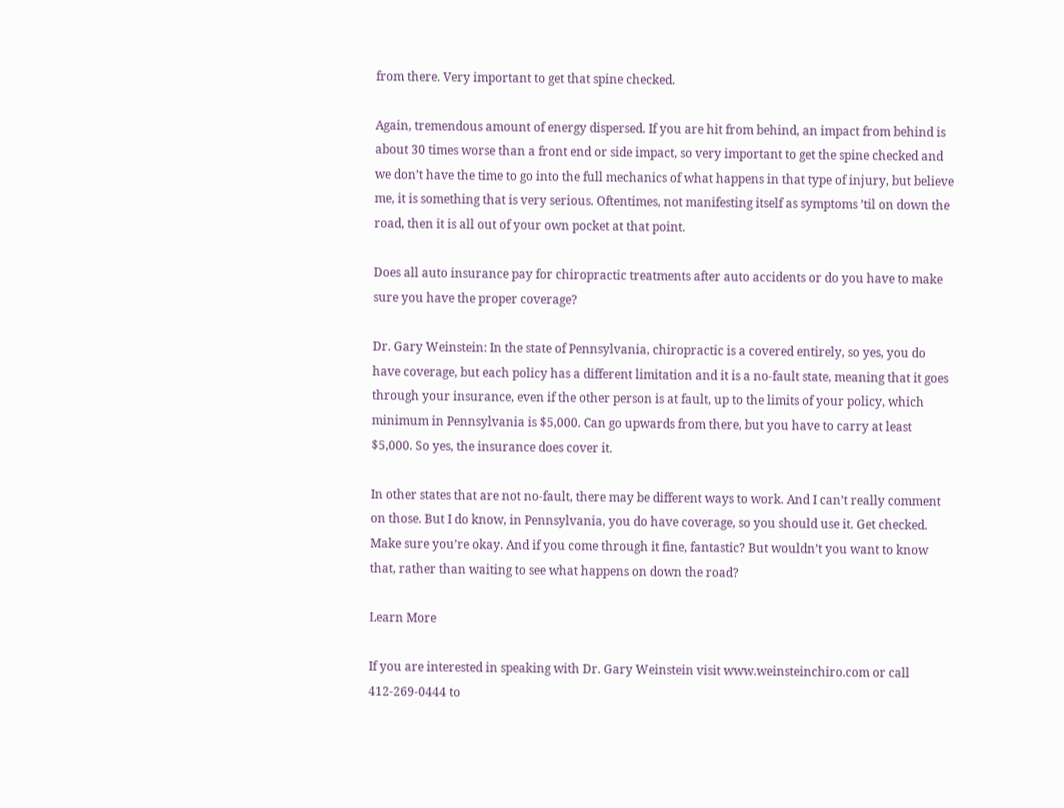from there. Very important to get that spine checked.

Again, tremendous amount of energy dispersed. If you are hit from behind, an impact from behind is about 30 times worse than a front end or side impact, so very important to get the spine checked and we don’t have the time to go into the full mechanics of what happens in that type of injury, but believe me, it is something that is very serious. Oftentimes, not manifesting itself as symptoms ’til on down the road, then it is all out of your own pocket at that point.

Does all auto insurance pay for chiropractic treatments after auto accidents or do you have to make sure you have the proper coverage?

Dr. Gary Weinstein: In the state of Pennsylvania, chiropractic is a covered entirely, so yes, you do have coverage, but each policy has a different limitation and it is a no-fault state, meaning that it goes through your insurance, even if the other person is at fault, up to the limits of your policy, which minimum in Pennsylvania is $5,000. Can go upwards from there, but you have to carry at least $5,000. So yes, the insurance does cover it.

In other states that are not no-fault, there may be different ways to work. And I can’t really comment on those. But I do know, in Pennsylvania, you do have coverage, so you should use it. Get checked. Make sure you’re okay. And if you come through it fine, fantastic? But wouldn’t you want to know that, rather than waiting to see what happens on down the road?

Learn More

If you are interested in speaking with Dr. Gary Weinstein visit www.weinsteinchiro.com or call 412-269-0444 to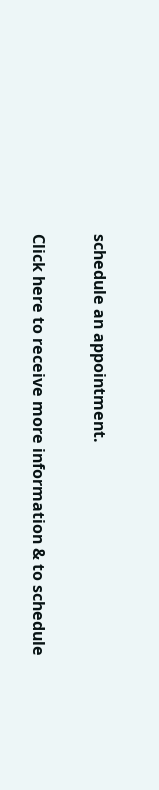schedule an appointment.

Click here to receive more information & to schedule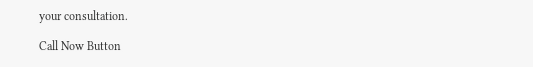your consultation.

Call Now Button